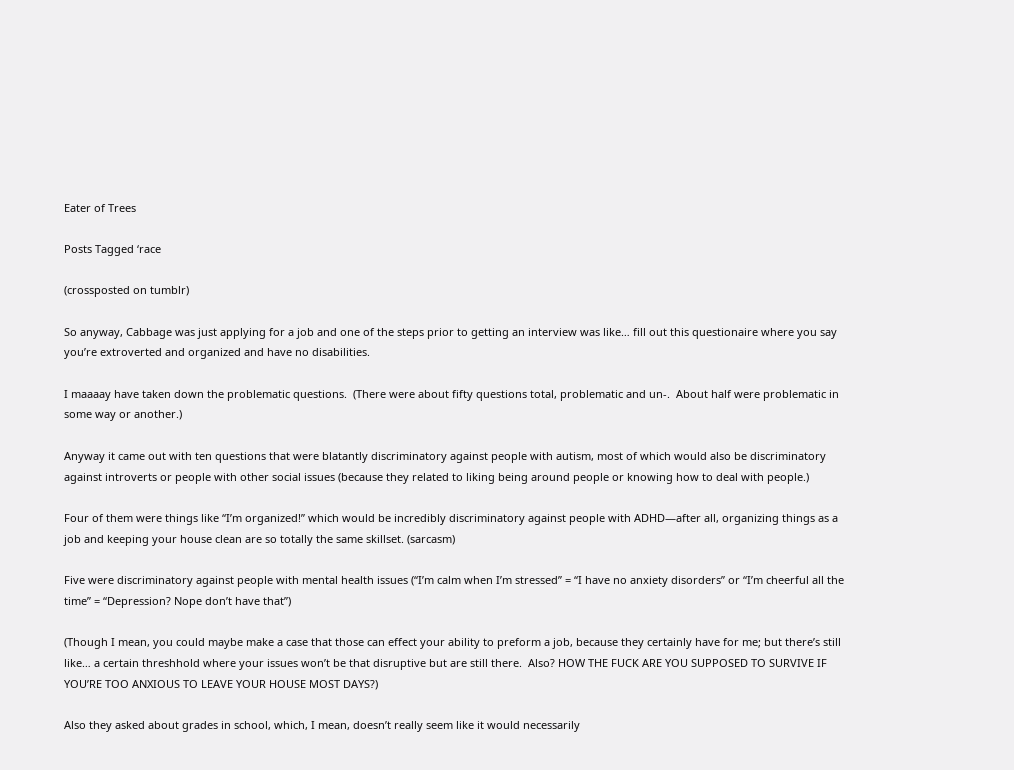Eater of Trees

Posts Tagged ‘race

(crossposted on tumblr)

So anyway, Cabbage was just applying for a job and one of the steps prior to getting an interview was like… fill out this questionaire where you say you’re extroverted and organized and have no disabilities.

I maaaay have taken down the problematic questions.  (There were about fifty questions total, problematic and un-.  About half were problematic in some way or another.)

Anyway it came out with ten questions that were blatantly discriminatory against people with autism, most of which would also be discriminatory against introverts or people with other social issues (because they related to liking being around people or knowing how to deal with people.)

Four of them were things like “I’m organized!” which would be incredibly discriminatory against people with ADHD—after all, organizing things as a job and keeping your house clean are so totally the same skillset. (sarcasm)

Five were discriminatory against people with mental health issues (“I’m calm when I’m stressed” = “I have no anxiety disorders” or “I’m cheerful all the time” = “Depression? Nope don’t have that”)

(Though I mean, you could maybe make a case that those can effect your ability to preform a job, because they certainly have for me; but there’s still like… a certain threshhold where your issues won’t be that disruptive but are still there.  Also? HOW THE FUCK ARE YOU SUPPOSED TO SURVIVE IF YOU’RE TOO ANXIOUS TO LEAVE YOUR HOUSE MOST DAYS?)

Also they asked about grades in school, which, I mean, doesn’t really seem like it would necessarily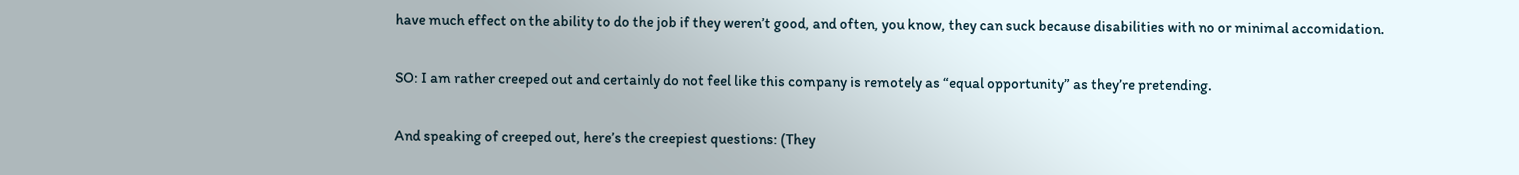have much effect on the ability to do the job if they weren’t good, and often, you know, they can suck because disabilities with no or minimal accomidation.

SO: I am rather creeped out and certainly do not feel like this company is remotely as “equal opportunity” as they’re pretending.

And speaking of creeped out, here’s the creepiest questions: (They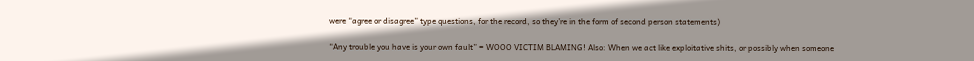were “agree or disagree” type questions, for the record, so they’re in the form of second person statements)

“Any trouble you have is your own fault” = WOOO VICTIM BLAMING! Also: When we act like exploitative shits, or possibly when someone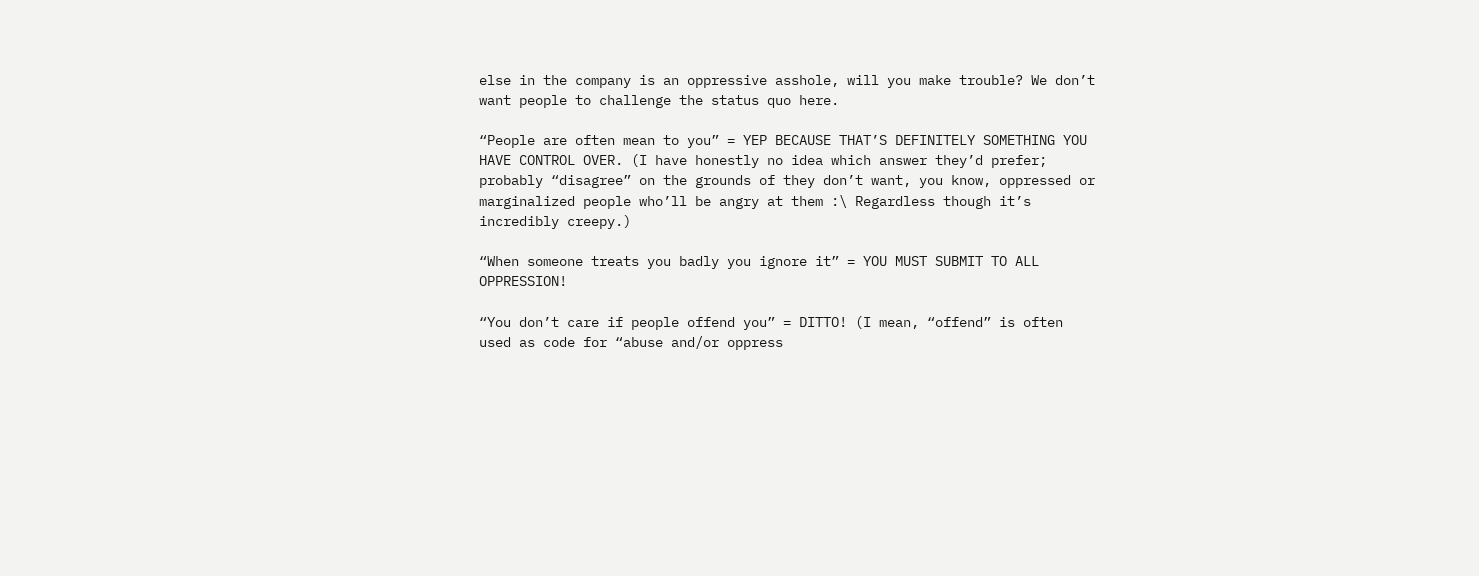else in the company is an oppressive asshole, will you make trouble? We don’t want people to challenge the status quo here.

“People are often mean to you” = YEP BECAUSE THAT’S DEFINITELY SOMETHING YOU HAVE CONTROL OVER. (I have honestly no idea which answer they’d prefer; probably “disagree” on the grounds of they don’t want, you know, oppressed or marginalized people who’ll be angry at them :\ Regardless though it’s incredibly creepy.)

“When someone treats you badly you ignore it” = YOU MUST SUBMIT TO ALL OPPRESSION!

“You don’t care if people offend you” = DITTO! (I mean, “offend” is often used as code for “abuse and/or oppress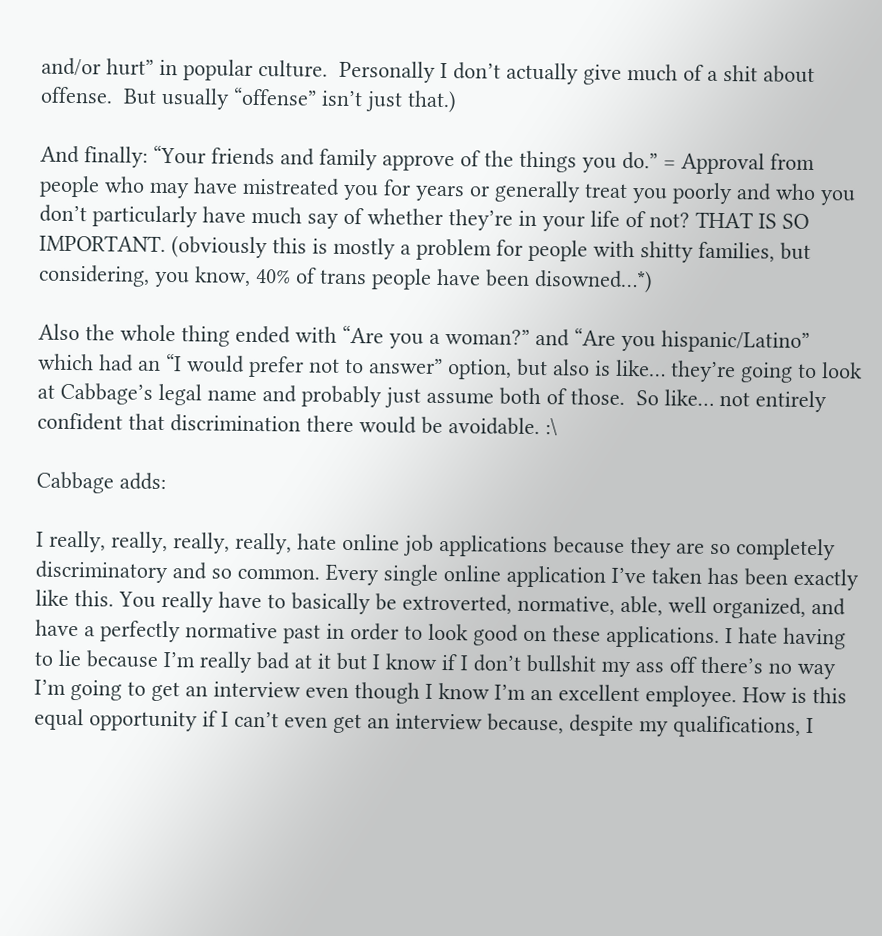and/or hurt” in popular culture.  Personally I don’t actually give much of a shit about offense.  But usually “offense” isn’t just that.)

And finally: “Your friends and family approve of the things you do.” = Approval from people who may have mistreated you for years or generally treat you poorly and who you don’t particularly have much say of whether they’re in your life of not? THAT IS SO IMPORTANT. (obviously this is mostly a problem for people with shitty families, but considering, you know, 40% of trans people have been disowned…*)

Also the whole thing ended with “Are you a woman?” and “Are you hispanic/Latino” which had an “I would prefer not to answer” option, but also is like… they’re going to look at Cabbage’s legal name and probably just assume both of those.  So like… not entirely confident that discrimination there would be avoidable. :\

Cabbage adds:

I really, really, really, really, hate online job applications because they are so completely discriminatory and so common. Every single online application I’ve taken has been exactly like this. You really have to basically be extroverted, normative, able, well organized, and have a perfectly normative past in order to look good on these applications. I hate having to lie because I’m really bad at it but I know if I don’t bullshit my ass off there’s no way I’m going to get an interview even though I know I’m an excellent employee. How is this equal opportunity if I can’t even get an interview because, despite my qualifications, I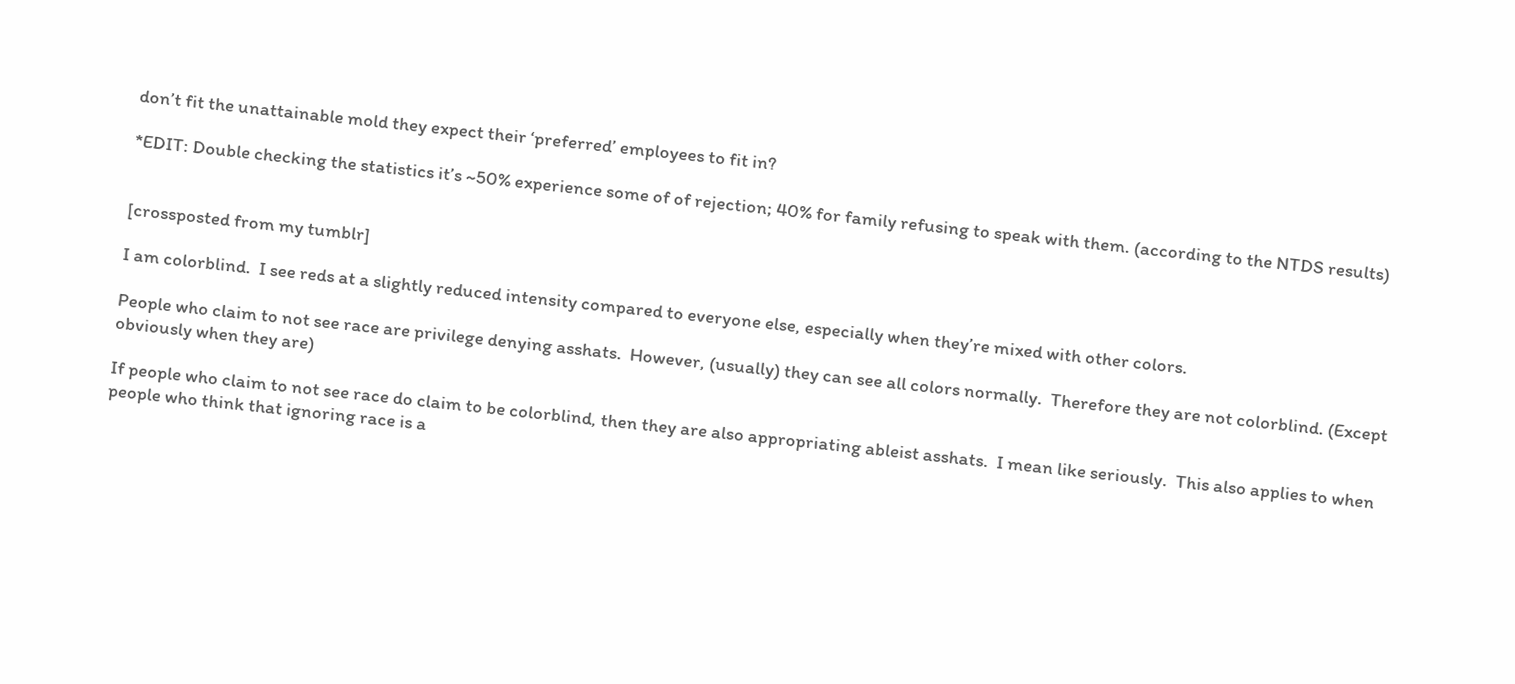don’t fit the unattainable mold they expect their ‘preferred’ employees to fit in?

*EDIT: Double checking the statistics it’s ~50% experience some of of rejection; 40% for family refusing to speak with them. (according to the NTDS results)


[crossposted from my tumblr]

I am colorblind.  I see reds at a slightly reduced intensity compared to everyone else, especially when they’re mixed with other colors.

People who claim to not see race are privilege denying asshats.  However, (usually) they can see all colors normally.  Therefore they are not colorblind. (Except obviously when they are)

If people who claim to not see race do claim to be colorblind, then they are also appropriating ableist asshats.  I mean like seriously.  This also applies to when people who think that ignoring race is a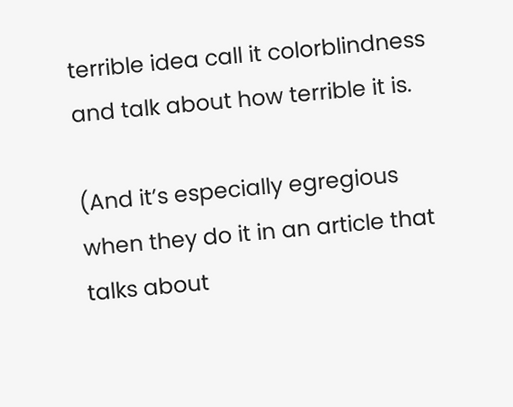terrible idea call it colorblindness and talk about how terrible it is.

(And it’s especially egregious when they do it in an article that talks about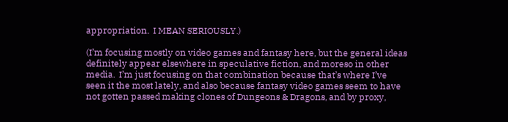appropriation.  I MEAN SERIOUSLY.)

(I’m focusing mostly on video games and fantasy here, but the general ideas definitely appear elsewhere in speculative fiction, and moreso in other media.  I’m just focusing on that combination because that’s where I’ve seen it the most lately, and also because fantasy video games seem to have not gotten passed making clones of Dungeons & Dragons, and by proxy,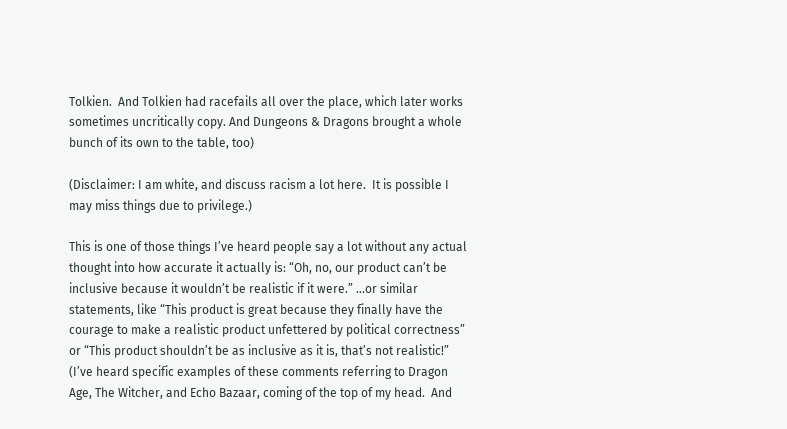Tolkien.  And Tolkien had racefails all over the place, which later works sometimes uncritically copy. And Dungeons & Dragons brought a whole bunch of its own to the table, too)

(Disclaimer: I am white, and discuss racism a lot here.  It is possible I may miss things due to privilege.)

This is one of those things I’ve heard people say a lot without any actual thought into how accurate it actually is: “Oh, no, our product can’t be inclusive because it wouldn’t be realistic if it were.” …or similar statements, like “This product is great because they finally have the courage to make a realistic product unfettered by political correctness” or “This product shouldn’t be as inclusive as it is, that’s not realistic!” (I’ve heard specific examples of these comments referring to Dragon Age, The Witcher, and Echo Bazaar, coming of the top of my head.  And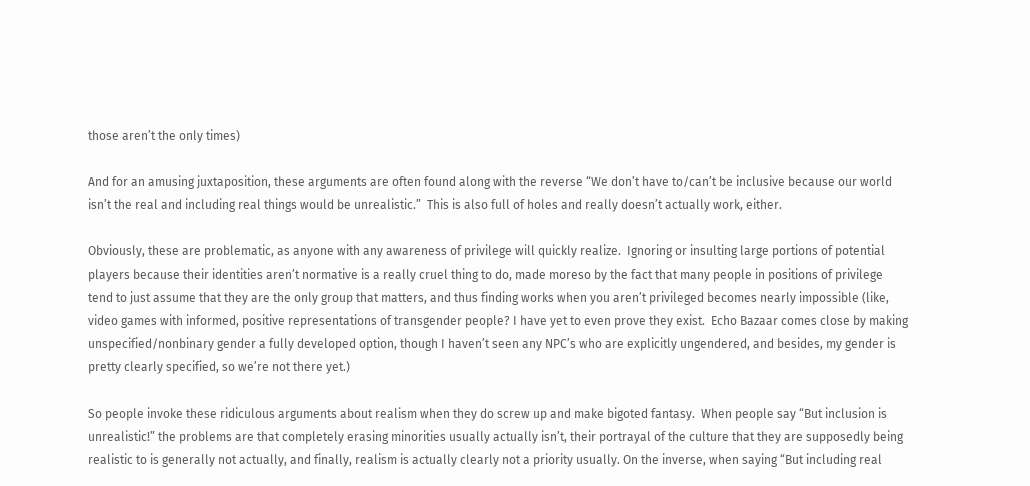those aren’t the only times)

And for an amusing juxtaposition, these arguments are often found along with the reverse “We don’t have to/can’t be inclusive because our world isn’t the real and including real things would be unrealistic.”  This is also full of holes and really doesn’t actually work, either.

Obviously, these are problematic, as anyone with any awareness of privilege will quickly realize.  Ignoring or insulting large portions of potential players because their identities aren’t normative is a really cruel thing to do, made moreso by the fact that many people in positions of privilege tend to just assume that they are the only group that matters, and thus finding works when you aren’t privileged becomes nearly impossible (like, video games with informed, positive representations of transgender people? I have yet to even prove they exist.  Echo Bazaar comes close by making unspecified/nonbinary gender a fully developed option, though I haven’t seen any NPC’s who are explicitly ungendered, and besides, my gender is pretty clearly specified, so we’re not there yet.)

So people invoke these ridiculous arguments about realism when they do screw up and make bigoted fantasy.  When people say “But inclusion is unrealistic!” the problems are that completely erasing minorities usually actually isn’t, their portrayal of the culture that they are supposedly being realistic to is generally not actually, and finally, realism is actually clearly not a priority usually. On the inverse, when saying “But including real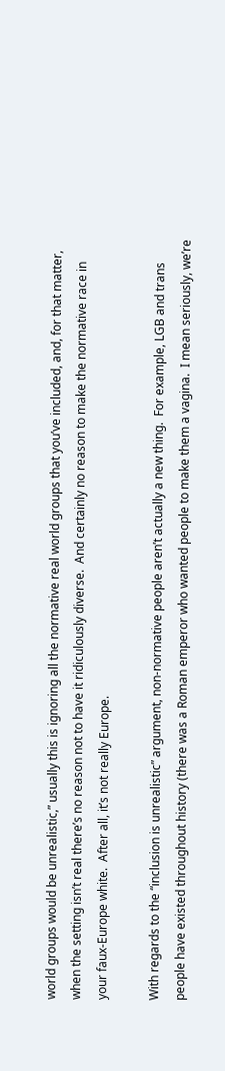world groups would be unrealistic,” usually this is ignoring all the normative real world groups that you’ve included, and, for that matter, when the setting isn’t real there’s no reason not to have it ridiculously diverse.  And certainly no reason to make the normative race in your faux-Europe white.  After all, it’s not really Europe.

With regards to the “inclusion is unrealistic” argument, non-normative people aren’t actually a new thing.  For example, LGB and trans people have existed throughout history (there was a Roman emperor who wanted people to make them a vagina.  I mean seriously, we’re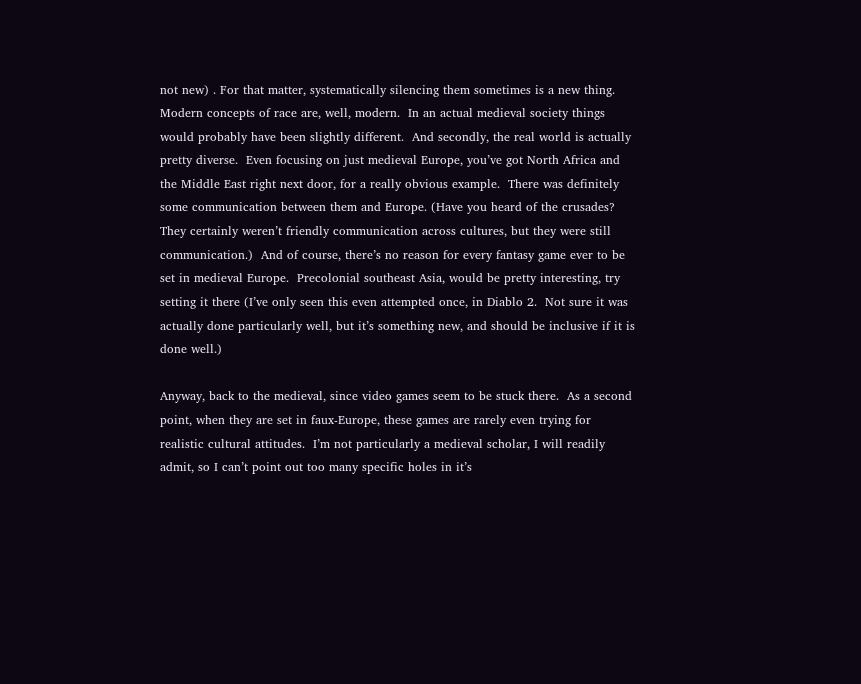not new) . For that matter, systematically silencing them sometimes is a new thing.  Modern concepts of race are, well, modern.  In an actual medieval society things would probably have been slightly different.  And secondly, the real world is actually pretty diverse.  Even focusing on just medieval Europe, you’ve got North Africa and the Middle East right next door, for a really obvious example.  There was definitely some communication between them and Europe. (Have you heard of the crusades? They certainly weren’t friendly communication across cultures, but they were still communication.)  And of course, there’s no reason for every fantasy game ever to be set in medieval Europe.  Precolonial southeast Asia, would be pretty interesting, try setting it there (I’ve only seen this even attempted once, in Diablo 2.  Not sure it was actually done particularly well, but it’s something new, and should be inclusive if it is done well.)

Anyway, back to the medieval, since video games seem to be stuck there.  As a second point, when they are set in faux-Europe, these games are rarely even trying for realistic cultural attitudes.  I’m not particularly a medieval scholar, I will readily admit, so I can’t point out too many specific holes in it’s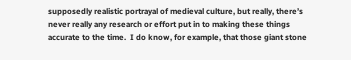supposedly realistic portrayal of medieval culture, but really, there’s never really any research or effort put in to making these things accurate to the time.  I do know, for example, that those giant stone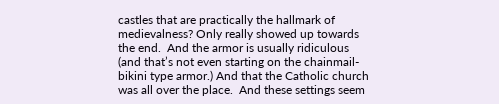castles that are practically the hallmark of medievalness? Only really showed up towards the end.  And the armor is usually ridiculous (and that’s not even starting on the chainmail-bikini type armor.) And that the Catholic church was all over the place.  And these settings seem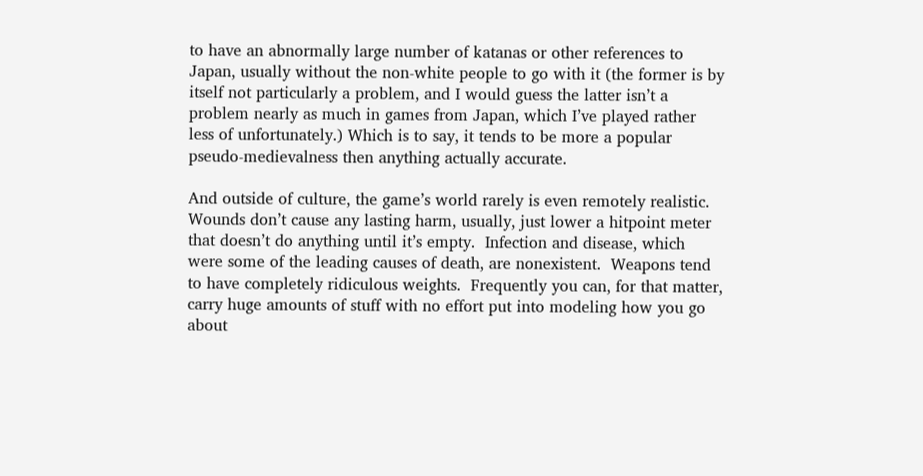to have an abnormally large number of katanas or other references to Japan, usually without the non-white people to go with it (the former is by itself not particularly a problem, and I would guess the latter isn’t a problem nearly as much in games from Japan, which I’ve played rather less of unfortunately.) Which is to say, it tends to be more a popular pseudo-medievalness then anything actually accurate.

And outside of culture, the game’s world rarely is even remotely realistic.  Wounds don’t cause any lasting harm, usually, just lower a hitpoint meter that doesn’t do anything until it’s empty.  Infection and disease, which were some of the leading causes of death, are nonexistent.  Weapons tend to have completely ridiculous weights.  Frequently you can, for that matter, carry huge amounts of stuff with no effort put into modeling how you go about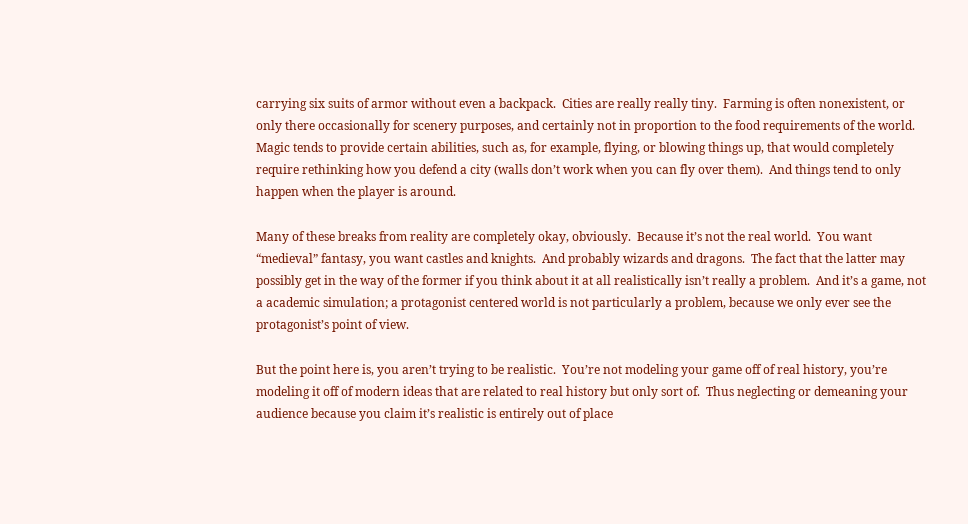carrying six suits of armor without even a backpack.  Cities are really really tiny.  Farming is often nonexistent, or only there occasionally for scenery purposes, and certainly not in proportion to the food requirements of the world.  Magic tends to provide certain abilities, such as, for example, flying, or blowing things up, that would completely require rethinking how you defend a city (walls don’t work when you can fly over them).  And things tend to only happen when the player is around.

Many of these breaks from reality are completely okay, obviously.  Because it’s not the real world.  You want “medieval” fantasy, you want castles and knights.  And probably wizards and dragons.  The fact that the latter may possibly get in the way of the former if you think about it at all realistically isn’t really a problem.  And it’s a game, not a academic simulation; a protagonist centered world is not particularly a problem, because we only ever see the protagonist’s point of view.

But the point here is, you aren’t trying to be realistic.  You’re not modeling your game off of real history, you’re modeling it off of modern ideas that are related to real history but only sort of.  Thus neglecting or demeaning your audience because you claim it’s realistic is entirely out of place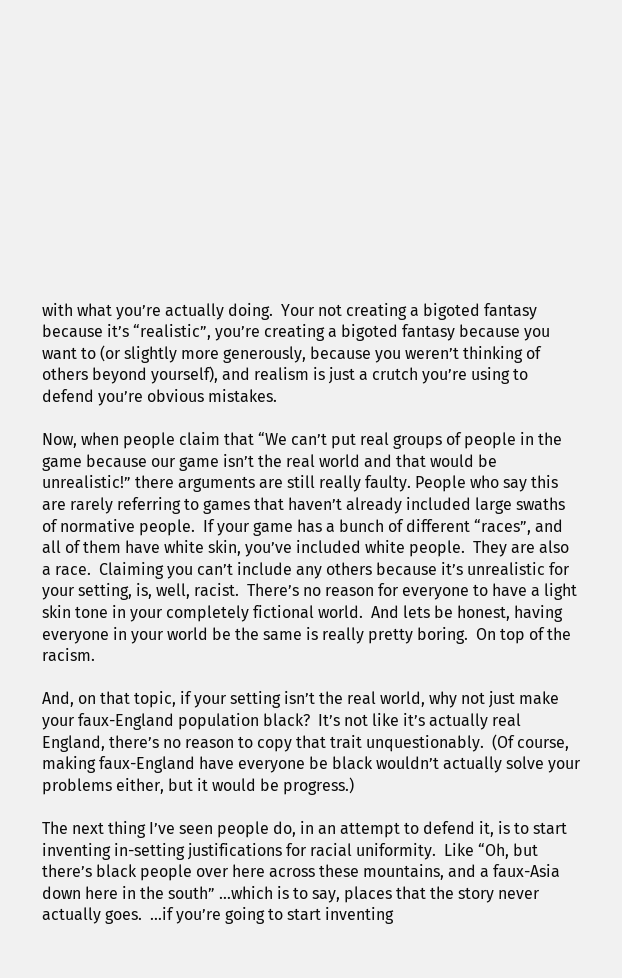with what you’re actually doing.  Your not creating a bigoted fantasy because it’s “realistic”, you’re creating a bigoted fantasy because you want to (or slightly more generously, because you weren’t thinking of others beyond yourself), and realism is just a crutch you’re using to defend you’re obvious mistakes.

Now, when people claim that “We can’t put real groups of people in the game because our game isn’t the real world and that would be unrealistic!” there arguments are still really faulty. People who say this are rarely referring to games that haven’t already included large swaths of normative people.  If your game has a bunch of different “races”, and all of them have white skin, you’ve included white people.  They are also a race.  Claiming you can’t include any others because it’s unrealistic for your setting, is, well, racist.  There’s no reason for everyone to have a light skin tone in your completely fictional world.  And lets be honest, having everyone in your world be the same is really pretty boring.  On top of the racism.

And, on that topic, if your setting isn’t the real world, why not just make your faux-England population black?  It’s not like it’s actually real England, there’s no reason to copy that trait unquestionably.  (Of course, making faux-England have everyone be black wouldn’t actually solve your problems either, but it would be progress.)

The next thing I’ve seen people do, in an attempt to defend it, is to start inventing in-setting justifications for racial uniformity.  Like “Oh, but there’s black people over here across these mountains, and a faux-Asia down here in the south” …which is to say, places that the story never actually goes.  …if you’re going to start inventing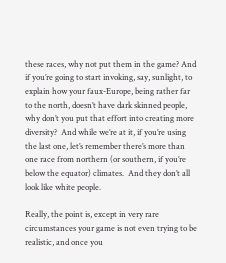these races, why not put them in the game? And if you’re going to start invoking, say, sunlight, to explain how your faux-Europe, being rather far to the north, doesn’t have dark skinned people, why don’t you put that effort into creating more diversity?  And while we’re at it, if you’re using the last one, let’s remember there’s more than one race from northern (or southern, if you’re below the equator) climates.  And they don’t all look like white people.

Really, the point is, except in very rare circumstances your game is not even trying to be realistic, and once you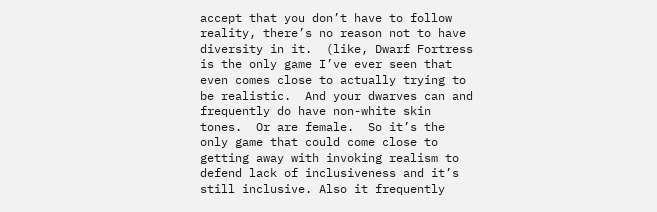accept that you don’t have to follow reality, there’s no reason not to have diversity in it.  (like, Dwarf Fortress is the only game I’ve ever seen that even comes close to actually trying to be realistic.  And your dwarves can and frequently do have non-white skin tones.  Or are female.  So it’s the only game that could come close to getting away with invoking realism to defend lack of inclusiveness and it’s still inclusive. Also it frequently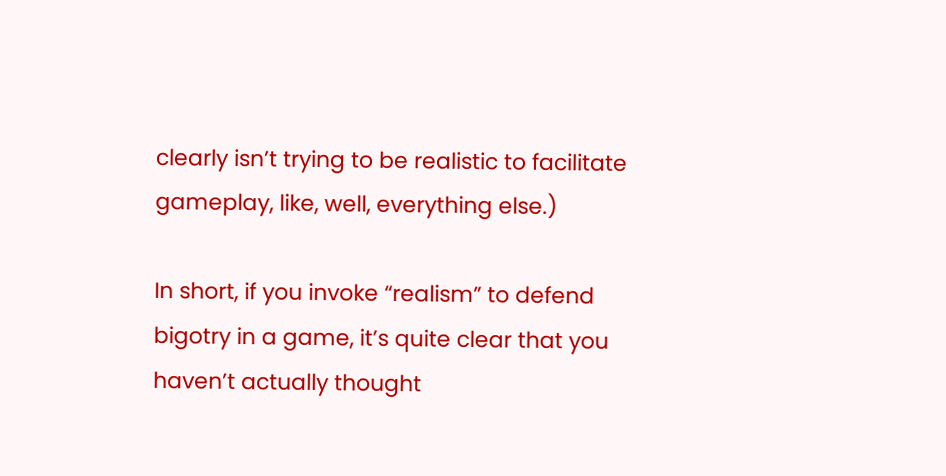clearly isn’t trying to be realistic to facilitate gameplay, like, well, everything else.)

In short, if you invoke “realism” to defend bigotry in a game, it’s quite clear that you haven’t actually thought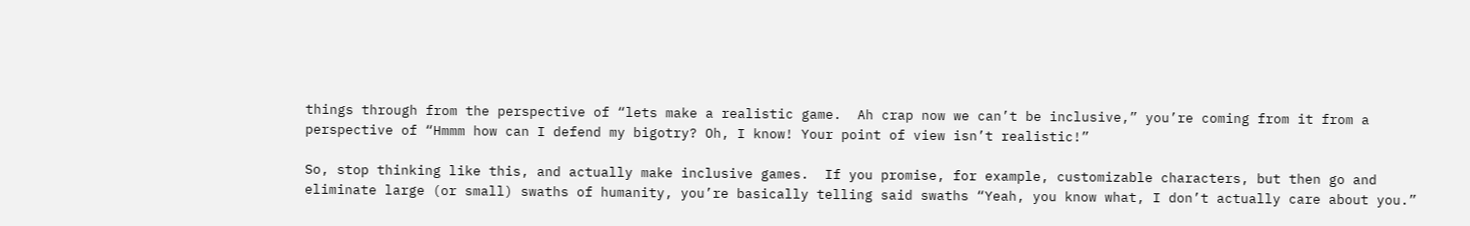things through from the perspective of “lets make a realistic game.  Ah crap now we can’t be inclusive,” you’re coming from it from a perspective of “Hmmm how can I defend my bigotry? Oh, I know! Your point of view isn’t realistic!”

So, stop thinking like this, and actually make inclusive games.  If you promise, for example, customizable characters, but then go and eliminate large (or small) swaths of humanity, you’re basically telling said swaths “Yeah, you know what, I don’t actually care about you.”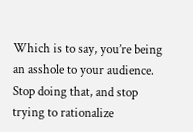Which is to say, you’re being an asshole to your audience.  Stop doing that, and stop trying to rationalize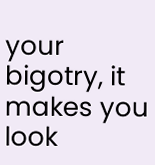your bigotry, it makes you look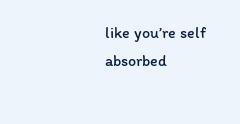like you’re self absorbed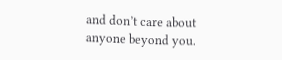and don’t care about anyone beyond you.